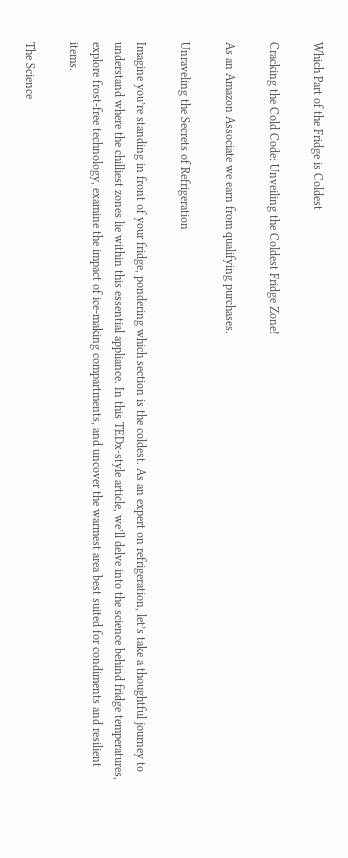Which Part of the Fridge is Coldest

Cracking the Cold Code: Unveiling the Coldest Fridge Zone!

As an Amazon Associate we earn from qualifying purchases.

Unraveling the Secrets of Refrigeration

Imagine you’re standing in front of your fridge, pondering which section is the coldest. As an expert on refrigeration, let’s take a thoughtful journey to understand where the chilliest zones lie within this essential appliance. In this TEDx-style article, we’ll delve into the science behind fridge temperatures, explore frost-free technology, examine the impact of ice-making compartments, and uncover the warmest area best suited for condiments and resilient items.

The Science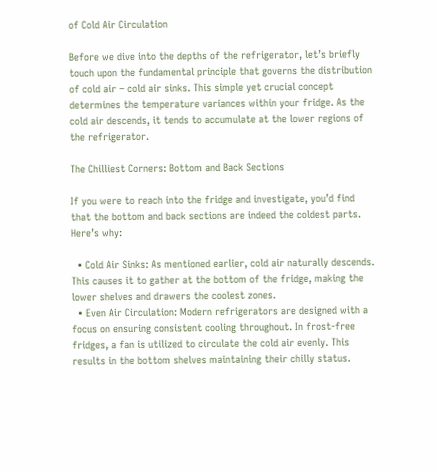of Cold Air Circulation

Before we dive into the depths of the refrigerator, let’s briefly touch upon the fundamental principle that governs the distribution of cold air – cold air sinks. This simple yet crucial concept determines the temperature variances within your fridge. As the cold air descends, it tends to accumulate at the lower regions of the refrigerator.

The Chilliest Corners: Bottom and Back Sections

If you were to reach into the fridge and investigate, you’d find that the bottom and back sections are indeed the coldest parts. Here’s why:

  • Cold Air Sinks: As mentioned earlier, cold air naturally descends. This causes it to gather at the bottom of the fridge, making the lower shelves and drawers the coolest zones.
  • Even Air Circulation: Modern refrigerators are designed with a focus on ensuring consistent cooling throughout. In frost-free fridges, a fan is utilized to circulate the cold air evenly. This results in the bottom shelves maintaining their chilly status.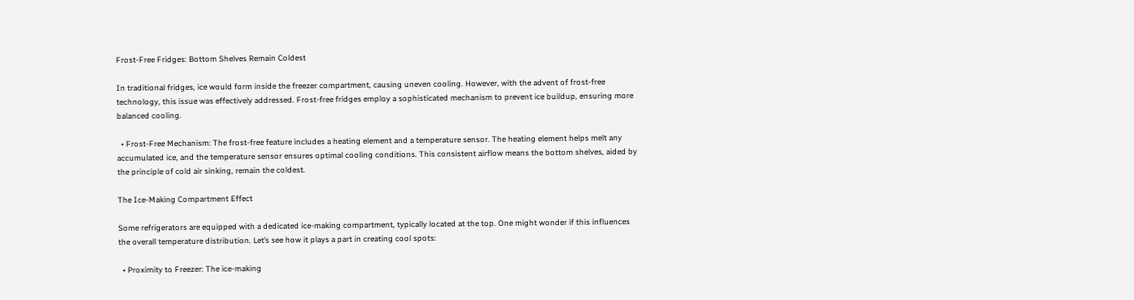Frost-Free Fridges: Bottom Shelves Remain Coldest

In traditional fridges, ice would form inside the freezer compartment, causing uneven cooling. However, with the advent of frost-free technology, this issue was effectively addressed. Frost-free fridges employ a sophisticated mechanism to prevent ice buildup, ensuring more balanced cooling.

  • Frost-Free Mechanism: The frost-free feature includes a heating element and a temperature sensor. The heating element helps melt any accumulated ice, and the temperature sensor ensures optimal cooling conditions. This consistent airflow means the bottom shelves, aided by the principle of cold air sinking, remain the coldest.

The Ice-Making Compartment Effect

Some refrigerators are equipped with a dedicated ice-making compartment, typically located at the top. One might wonder if this influences the overall temperature distribution. Let’s see how it plays a part in creating cool spots:

  • Proximity to Freezer: The ice-making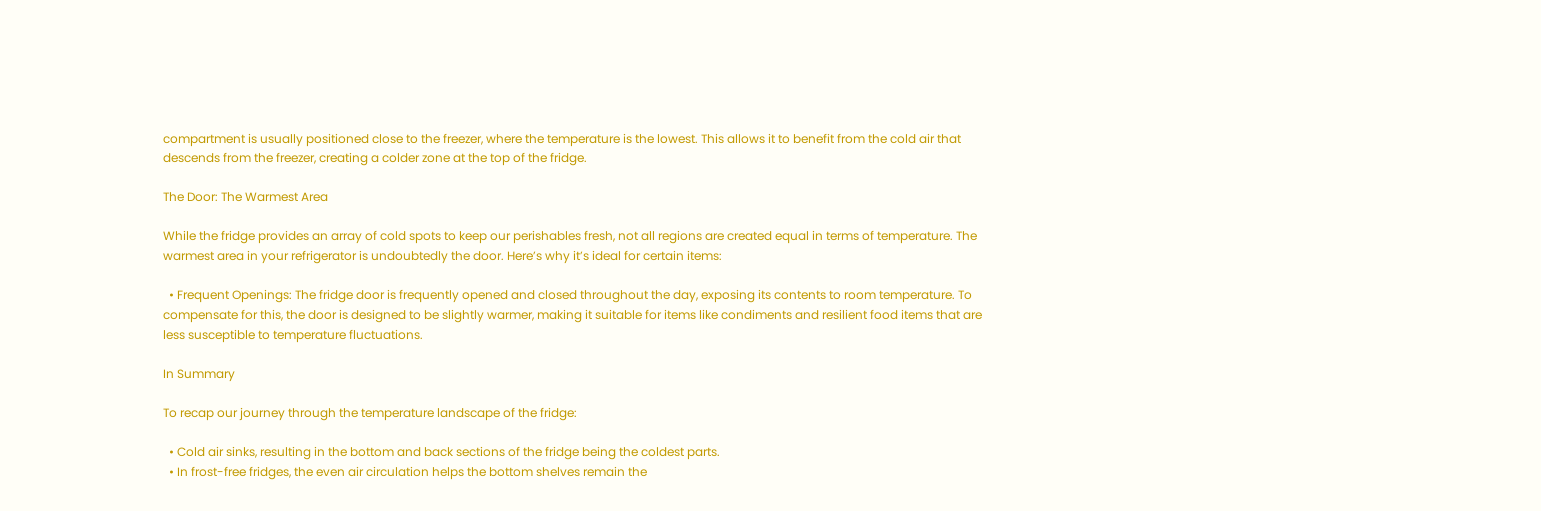compartment is usually positioned close to the freezer, where the temperature is the lowest. This allows it to benefit from the cold air that descends from the freezer, creating a colder zone at the top of the fridge.

The Door: The Warmest Area

While the fridge provides an array of cold spots to keep our perishables fresh, not all regions are created equal in terms of temperature. The warmest area in your refrigerator is undoubtedly the door. Here’s why it’s ideal for certain items:

  • Frequent Openings: The fridge door is frequently opened and closed throughout the day, exposing its contents to room temperature. To compensate for this, the door is designed to be slightly warmer, making it suitable for items like condiments and resilient food items that are less susceptible to temperature fluctuations.

In Summary

To recap our journey through the temperature landscape of the fridge:

  • Cold air sinks, resulting in the bottom and back sections of the fridge being the coldest parts.
  • In frost-free fridges, the even air circulation helps the bottom shelves remain the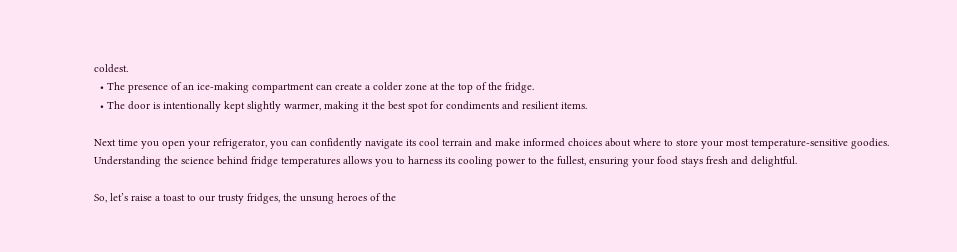coldest.
  • The presence of an ice-making compartment can create a colder zone at the top of the fridge.
  • The door is intentionally kept slightly warmer, making it the best spot for condiments and resilient items.

Next time you open your refrigerator, you can confidently navigate its cool terrain and make informed choices about where to store your most temperature-sensitive goodies. Understanding the science behind fridge temperatures allows you to harness its cooling power to the fullest, ensuring your food stays fresh and delightful.

So, let’s raise a toast to our trusty fridges, the unsung heroes of the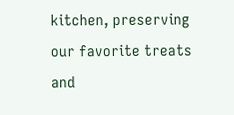kitchen, preserving our favorite treats and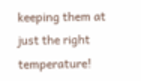keeping them at just the right temperature!